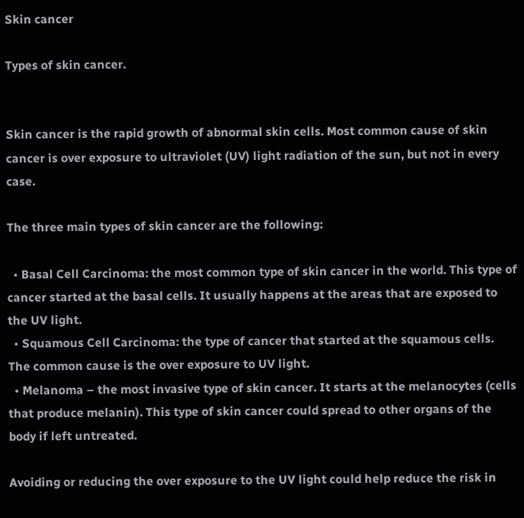Skin cancer

Types of skin cancer.


Skin cancer is the rapid growth of abnormal skin cells. Most common cause of skin cancer is over exposure to ultraviolet (UV) light radiation of the sun, but not in every case.

The three main types of skin cancer are the following:

  • Basal Cell Carcinoma: the most common type of skin cancer in the world. This type of cancer started at the basal cells. It usually happens at the areas that are exposed to the UV light.
  • Squamous Cell Carcinoma: the type of cancer that started at the squamous cells. The common cause is the over exposure to UV light.
  • Melanoma – the most invasive type of skin cancer. It starts at the melanocytes (cells that produce melanin). This type of skin cancer could spread to other organs of the body if left untreated.

Avoiding or reducing the over exposure to the UV light could help reduce the risk in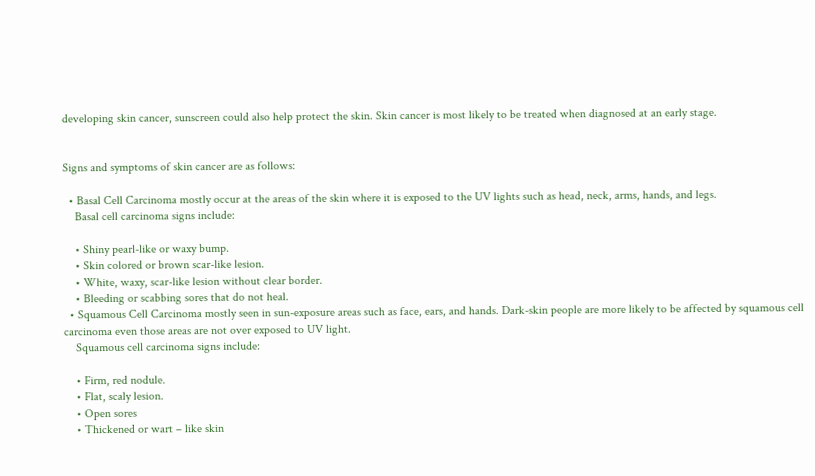developing skin cancer, sunscreen could also help protect the skin. Skin cancer is most likely to be treated when diagnosed at an early stage.


Signs and symptoms of skin cancer are as follows:

  • Basal Cell Carcinoma mostly occur at the areas of the skin where it is exposed to the UV lights such as head, neck, arms, hands, and legs.
    Basal cell carcinoma signs include:

    • Shiny pearl-like or waxy bump.
    • Skin colored or brown scar-like lesion.
    • White, waxy, scar-like lesion without clear border.
    • Bleeding or scabbing sores that do not heal.
  • Squamous Cell Carcinoma mostly seen in sun-exposure areas such as face, ears, and hands. Dark-skin people are more likely to be affected by squamous cell carcinoma even those areas are not over exposed to UV light.
    Squamous cell carcinoma signs include:

    • Firm, red nodule.
    • Flat, scaly lesion.
    • Open sores
    • Thickened or wart – like skin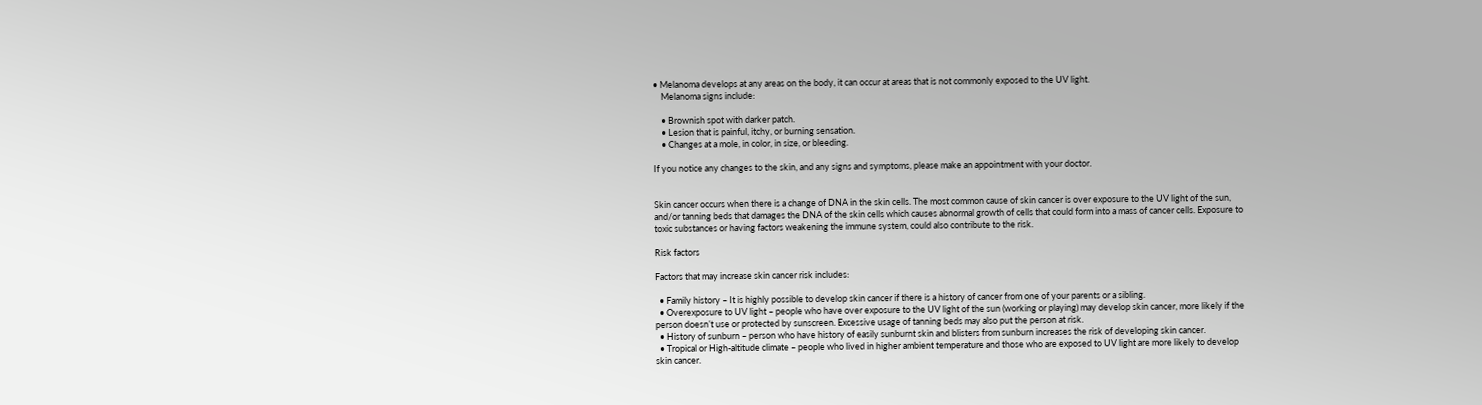• Melanoma develops at any areas on the body, it can occur at areas that is not commonly exposed to the UV light.
    Melanoma signs include:

    • Brownish spot with darker patch.
    • Lesion that is painful, itchy, or burning sensation.
    • Changes at a mole, in color, in size, or bleeding.

If you notice any changes to the skin, and any signs and symptoms, please make an appointment with your doctor.


Skin cancer occurs when there is a change of DNA in the skin cells. The most common cause of skin cancer is over exposure to the UV light of the sun, and/or tanning beds that damages the DNA of the skin cells which causes abnormal growth of cells that could form into a mass of cancer cells. Exposure to toxic substances or having factors weakening the immune system, could also contribute to the risk.

Risk factors

Factors that may increase skin cancer risk includes:

  • Family history – It is highly possible to develop skin cancer if there is a history of cancer from one of your parents or a sibling.
  • Overexposure to UV light – people who have over exposure to the UV light of the sun (working or playing) may develop skin cancer, more likely if the person doesn’t use or protected by sunscreen. Excessive usage of tanning beds may also put the person at risk.
  • History of sunburn – person who have history of easily sunburnt skin and blisters from sunburn increases the risk of developing skin cancer.
  • Tropical or High-altitude climate – people who lived in higher ambient temperature and those who are exposed to UV light are more likely to develop skin cancer.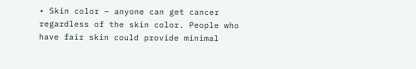• Skin color – anyone can get cancer regardless of the skin color. People who have fair skin could provide minimal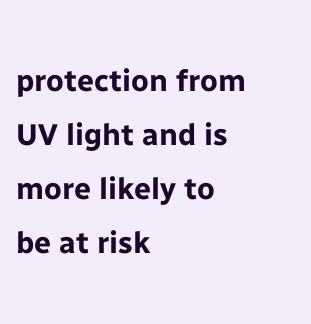protection from UV light and is more likely to be at risk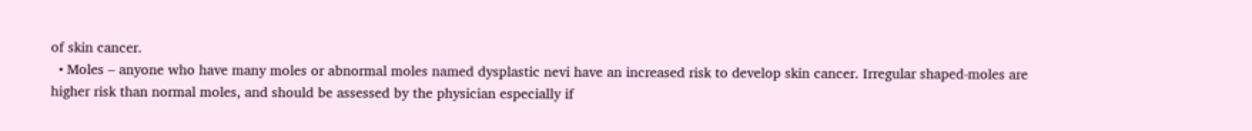of skin cancer.
  • Moles – anyone who have many moles or abnormal moles named dysplastic nevi have an increased risk to develop skin cancer. Irregular shaped-moles are higher risk than normal moles, and should be assessed by the physician especially if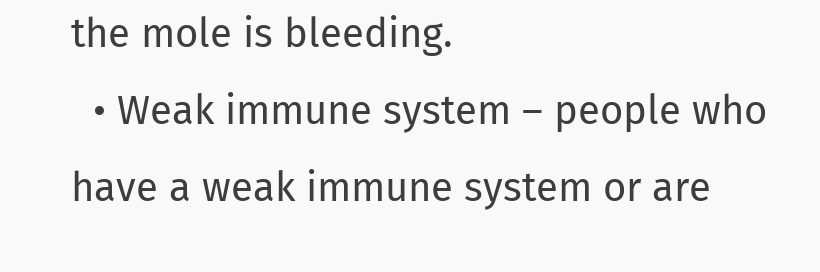the mole is bleeding.
  • Weak immune system – people who have a weak immune system or are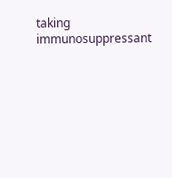taking immunosuppressant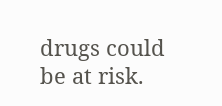drugs could be at risk.